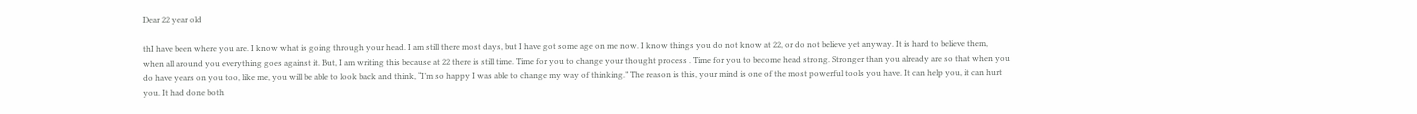Dear 22 year old

thI have been where you are. I know what is going through your head. I am still there most days, but I have got some age on me now. I know things you do not know at 22, or do not believe yet anyway. It is hard to believe them, when all around you everything goes against it. But, I am writing this because at 22 there is still time. Time for you to change your thought process . Time for you to become head strong. Stronger than you already are so that when you do have years on you too, like me, you will be able to look back and think, “I’m so happy I was able to change my way of thinking.” The reason is this, your mind is one of the most powerful tools you have. It can help you, it can hurt you. It had done both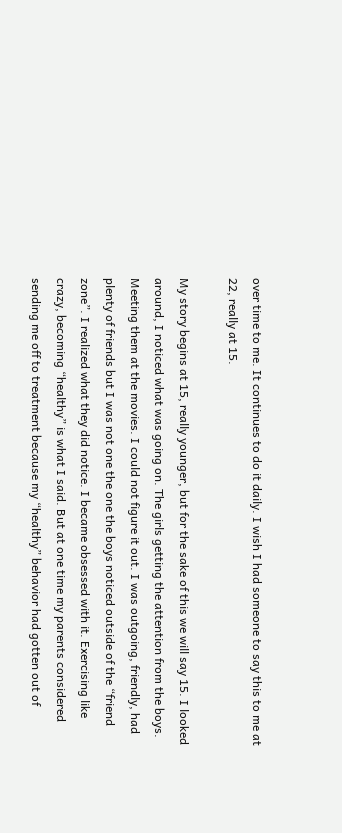over time to me. It continues to do it daily. I wish I had someone to say this to me at 22, really at 15.

My story begins at 15, really younger, but for the sake of this we will say 15. I looked around, I noticed what was going on. The girls getting the attention from the boys. Meeting them at the movies. I could not figure it out. I was outgoing, friendly, had plenty of friends but I was not one the one the boys noticed outside of the “friend zone”. I realized what they did notice. I became obsessed with it. Exercising like crazy, becoming “healthy” is what I said. But at one time my parents considered sending me off to treatment because my “healthy” behavior had gotten out of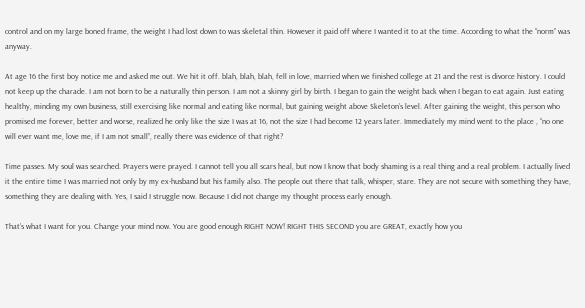control and on my large boned frame, the weight I had lost down to was skeletal thin. However it paid off where I wanted it to at the time. According to what the “norm” was anyway.

At age 16 the first boy notice me and asked me out. We hit it off. blah, blah, blah, fell in love, married when we finished college at 21 and the rest is divorce history. I could not keep up the charade. I am not born to be a naturally thin person. I am not a skinny girl by birth. I began to gain the weight back when I began to eat again. Just eating healthy, minding my own business, still exercising like normal and eating like normal, but gaining weight above Skeleton’s level. After gaining the weight, this person who promised me forever, better and worse, realized he only like the size I was at 16, not the size I had become 12 years later. Immediately my mind went to the place , “no one will ever want me, love me, if I am not small”, really there was evidence of that right?

Time passes. My soul was searched. Prayers were prayed. I cannot tell you all scars heal, but now I know that body shaming is a real thing and a real problem. I actually lived it the entire time I was married not only by my ex-husband but his family also. The people out there that talk, whisper, stare. They are not secure with something they have, something they are dealing with. Yes, I said I struggle now. Because I did not change my thought process early enough.

That’s what I want for you. Change your mind now. You are good enough RIGHT NOW! RIGHT THIS SECOND you are GREAT, exactly how you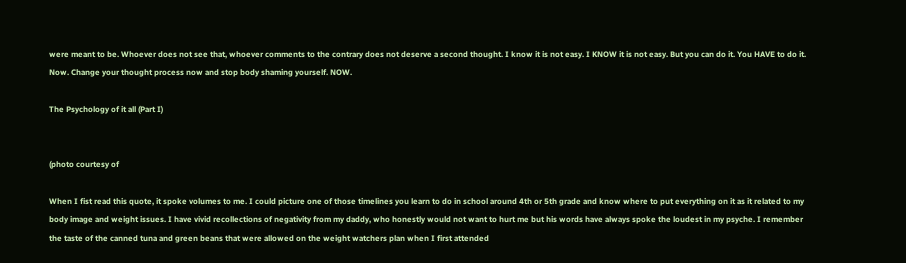were meant to be. Whoever does not see that, whoever comments to the contrary does not deserve a second thought. I know it is not easy. I KNOW it is not easy. But you can do it. You HAVE to do it. Now. Change your thought process now and stop body shaming yourself. NOW.

The Psychology of it all (Part I)


(photo courtesy of

When I fist read this quote, it spoke volumes to me. I could picture one of those timelines you learn to do in school around 4th or 5th grade and know where to put everything on it as it related to my body image and weight issues. I have vivid recollections of negativity from my daddy, who honestly would not want to hurt me but his words have always spoke the loudest in my psyche. I remember the taste of the canned tuna and green beans that were allowed on the weight watchers plan when I first attended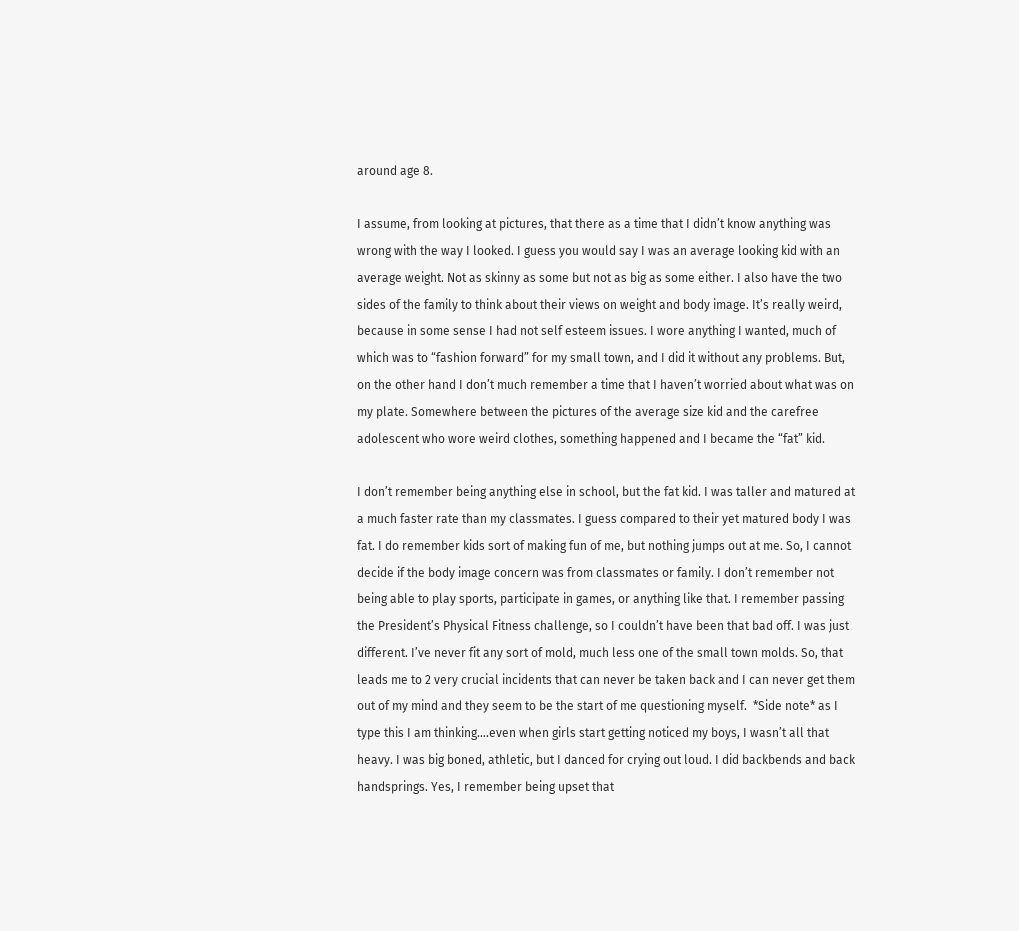around age 8.

I assume, from looking at pictures, that there as a time that I didn’t know anything was wrong with the way I looked. I guess you would say I was an average looking kid with an average weight. Not as skinny as some but not as big as some either. I also have the two sides of the family to think about their views on weight and body image. It’s really weird, because in some sense I had not self esteem issues. I wore anything I wanted, much of which was to “fashion forward” for my small town, and I did it without any problems. But, on the other hand I don’t much remember a time that I haven’t worried about what was on my plate. Somewhere between the pictures of the average size kid and the carefree adolescent who wore weird clothes, something happened and I became the “fat” kid.

I don’t remember being anything else in school, but the fat kid. I was taller and matured at a much faster rate than my classmates. I guess compared to their yet matured body I was fat. I do remember kids sort of making fun of me, but nothing jumps out at me. So, I cannot decide if the body image concern was from classmates or family. I don’t remember not being able to play sports, participate in games, or anything like that. I remember passing the President’s Physical Fitness challenge, so I couldn’t have been that bad off. I was just different. I’ve never fit any sort of mold, much less one of the small town molds. So, that leads me to 2 very crucial incidents that can never be taken back and I can never get them out of my mind and they seem to be the start of me questioning myself.  *Side note* as I type this I am thinking….even when girls start getting noticed my boys, I wasn’t all that heavy. I was big boned, athletic, but I danced for crying out loud. I did backbends and back handsprings. Yes, I remember being upset that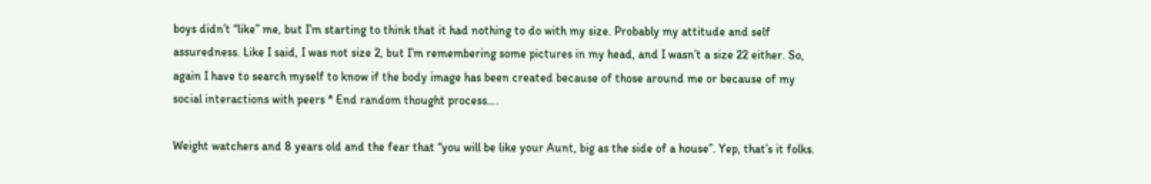boys didn’t “like” me, but I’m starting to think that it had nothing to do with my size. Probably my attitude and self assuredness. Like I said, I was not size 2, but I’m remembering some pictures in my head, and I wasn’t a size 22 either. So, again I have to search myself to know if the body image has been created because of those around me or because of my social interactions with peers * End random thought process….

Weight watchers and 8 years old and the fear that “you will be like your Aunt, big as the side of a house”. Yep, that’s it folks.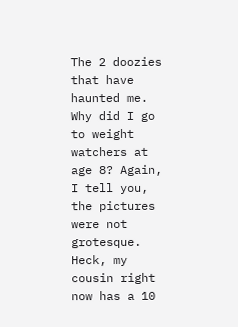The 2 doozies that have haunted me. Why did I go to weight watchers at age 8? Again, I tell you, the pictures were not grotesque. Heck, my cousin right now has a 10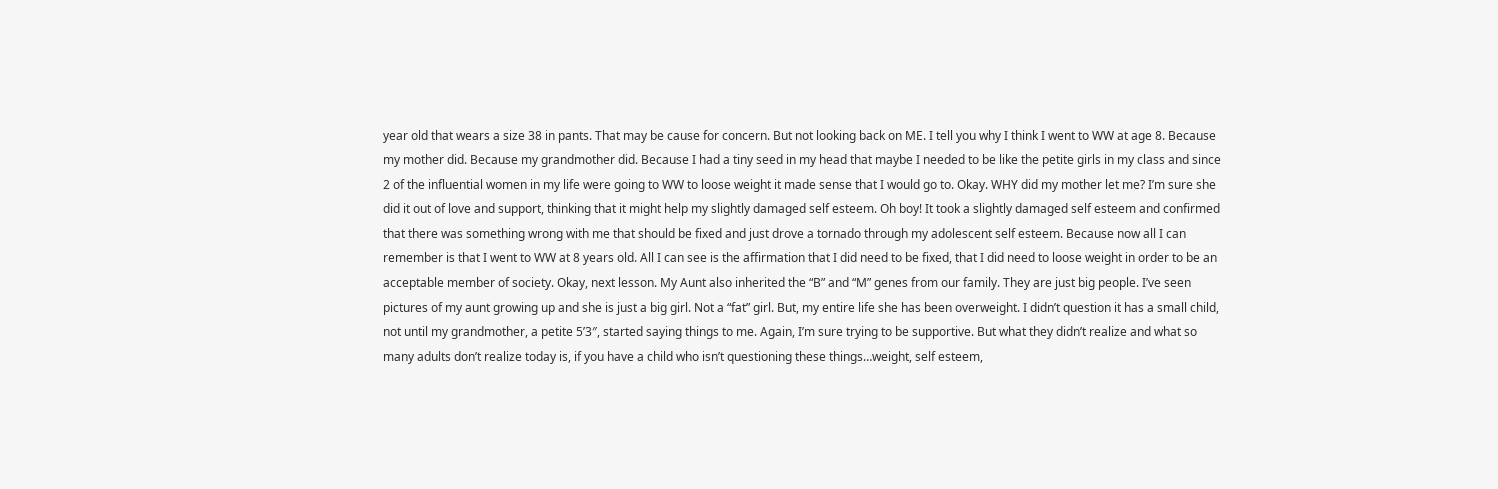year old that wears a size 38 in pants. That may be cause for concern. But not looking back on ME. I tell you why I think I went to WW at age 8. Because my mother did. Because my grandmother did. Because I had a tiny seed in my head that maybe I needed to be like the petite girls in my class and since 2 of the influential women in my life were going to WW to loose weight it made sense that I would go to. Okay. WHY did my mother let me? I’m sure she did it out of love and support, thinking that it might help my slightly damaged self esteem. Oh boy! It took a slightly damaged self esteem and confirmed that there was something wrong with me that should be fixed and just drove a tornado through my adolescent self esteem. Because now all I can remember is that I went to WW at 8 years old. All I can see is the affirmation that I did need to be fixed, that I did need to loose weight in order to be an acceptable member of society. Okay, next lesson. My Aunt also inherited the “B” and “M” genes from our family. They are just big people. I’ve seen pictures of my aunt growing up and she is just a big girl. Not a “fat” girl. But, my entire life she has been overweight. I didn’t question it has a small child, not until my grandmother, a petite 5’3″, started saying things to me. Again, I’m sure trying to be supportive. But what they didn’t realize and what so many adults don’t realize today is, if you have a child who isn’t questioning these things…weight, self esteem,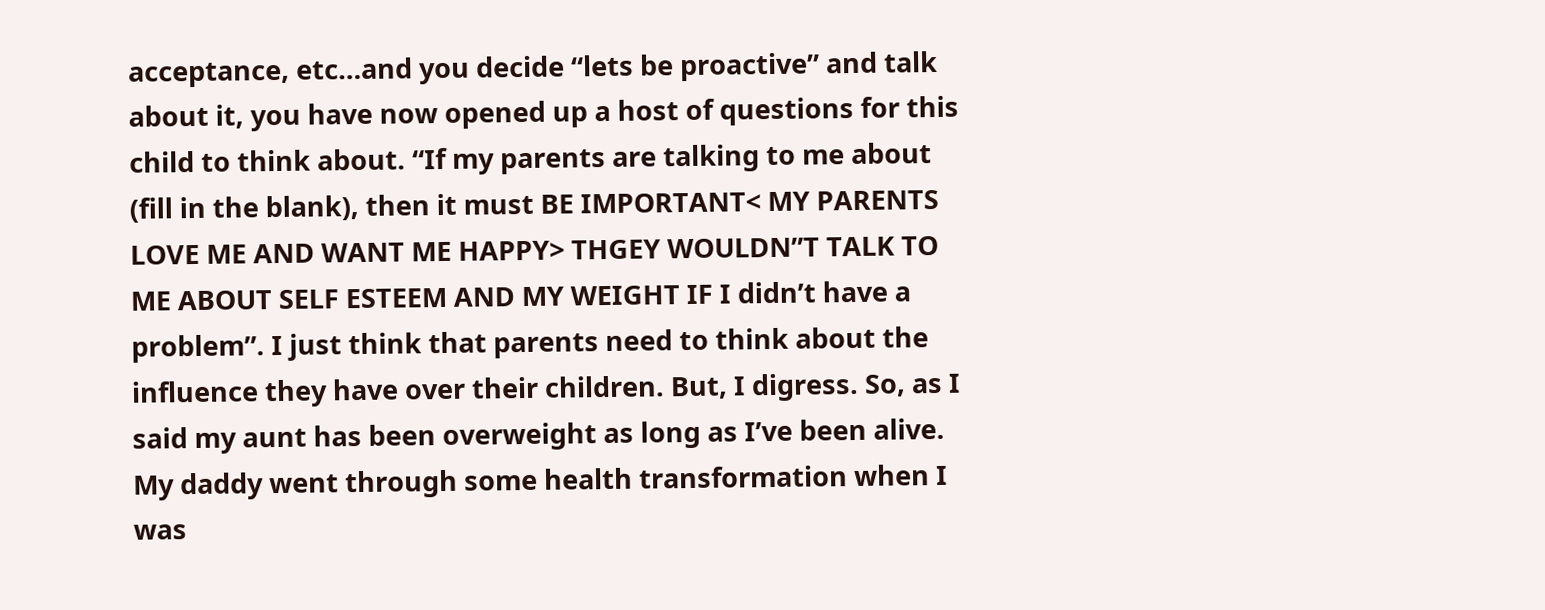acceptance, etc…and you decide “lets be proactive” and talk about it, you have now opened up a host of questions for this child to think about. “If my parents are talking to me about (fill in the blank), then it must BE IMPORTANT< MY PARENTS LOVE ME AND WANT ME HAPPY> THGEY WOULDN”T TALK TO ME ABOUT SELF ESTEEM AND MY WEIGHT IF I didn’t have a problem”. I just think that parents need to think about the influence they have over their children. But, I digress. So, as I said my aunt has been overweight as long as I’ve been alive. My daddy went through some health transformation when I was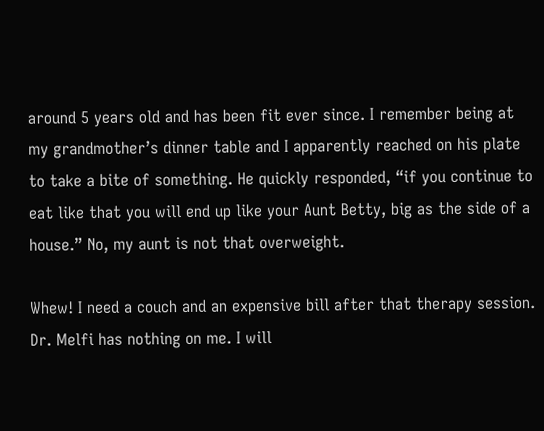around 5 years old and has been fit ever since. I remember being at my grandmother’s dinner table and I apparently reached on his plate to take a bite of something. He quickly responded, “if you continue to eat like that you will end up like your Aunt Betty, big as the side of a house.” No, my aunt is not that overweight.

Whew! I need a couch and an expensive bill after that therapy session. Dr. Melfi has nothing on me. I will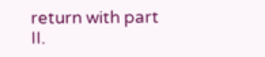return with part II.